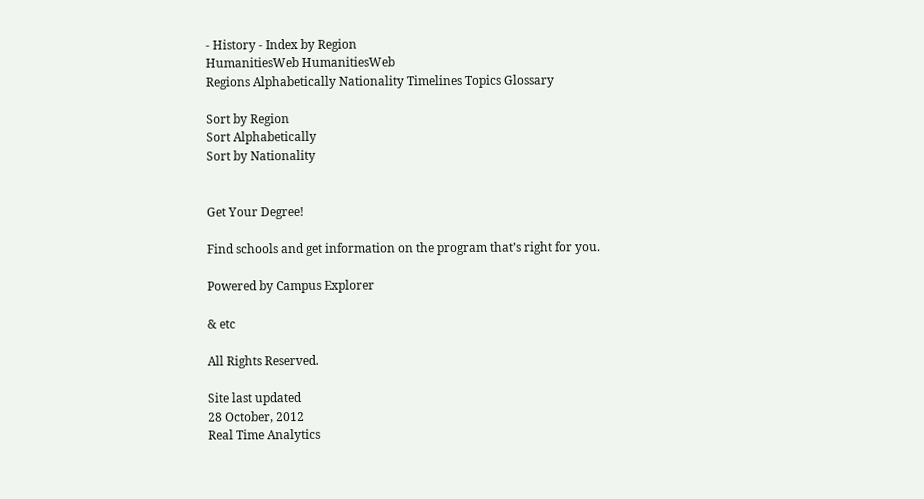- History - Index by Region
HumanitiesWeb HumanitiesWeb
Regions Alphabetically Nationality Timelines Topics Glossary

Sort by Region
Sort Alphabetically
Sort by Nationality


Get Your Degree!

Find schools and get information on the program that’s right for you.

Powered by Campus Explorer

& etc

All Rights Reserved.

Site last updated
28 October, 2012
Real Time Analytics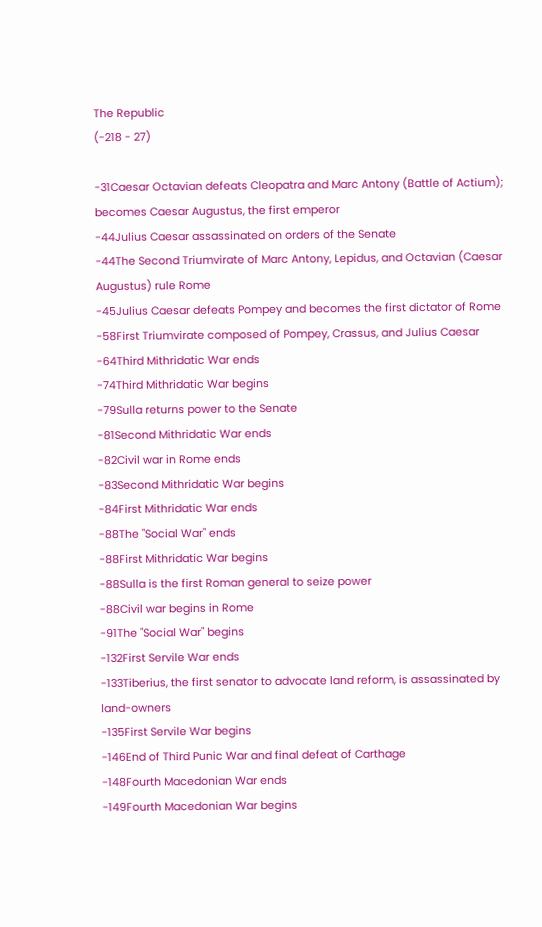The Republic
(-218 - 27)

-31Caesar Octavian defeats Cleopatra and Marc Antony (Battle of Actium); becomes Caesar Augustus, the first emperor
-44Julius Caesar assassinated on orders of the Senate
-44The Second Triumvirate of Marc Antony, Lepidus, and Octavian (Caesar Augustus) rule Rome
-45Julius Caesar defeats Pompey and becomes the first dictator of Rome
-58First Triumvirate composed of Pompey, Crassus, and Julius Caesar
-64Third Mithridatic War ends
-74Third Mithridatic War begins
-79Sulla returns power to the Senate
-81Second Mithridatic War ends
-82Civil war in Rome ends
-83Second Mithridatic War begins
-84First Mithridatic War ends
-88The "Social War" ends
-88First Mithridatic War begins
-88Sulla is the first Roman general to seize power
-88Civil war begins in Rome
-91The "Social War" begins
-132First Servile War ends
-133Tiberius, the first senator to advocate land reform, is assassinated by land-owners
-135First Servile War begins
-146End of Third Punic War and final defeat of Carthage
-148Fourth Macedonian War ends
-149Fourth Macedonian War begins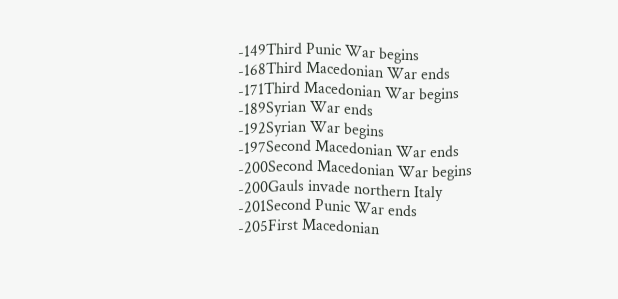-149Third Punic War begins
-168Third Macedonian War ends
-171Third Macedonian War begins
-189Syrian War ends
-192Syrian War begins
-197Second Macedonian War ends
-200Second Macedonian War begins
-200Gauls invade northern Italy
-201Second Punic War ends
-205First Macedonian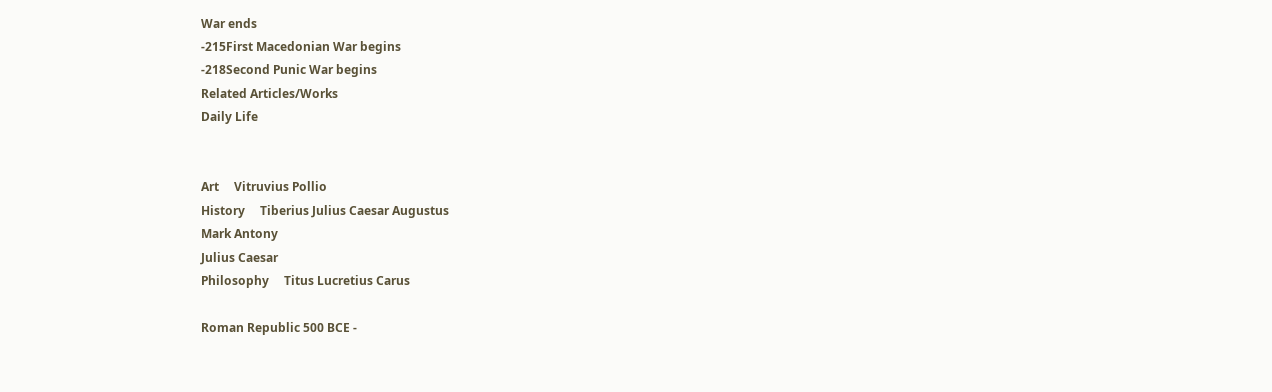War ends
-215First Macedonian War begins
-218Second Punic War begins
Related Articles/Works
Daily Life


Art     Vitruvius Pollio
History     Tiberius Julius Caesar Augustus
Mark Antony
Julius Caesar
Philosophy     Titus Lucretius Carus

Roman Republic 500 BCE -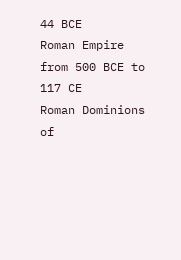44 BCE
Roman Empire from 500 BCE to 117 CE
Roman Dominions of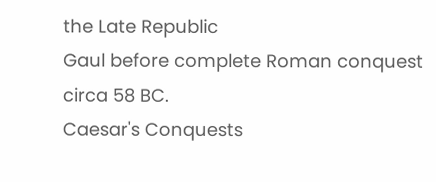the Late Republic
Gaul before complete Roman conquest circa 58 BC.
Caesar's Conquests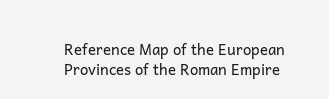Reference Map of the European Provinces of the Roman Empire